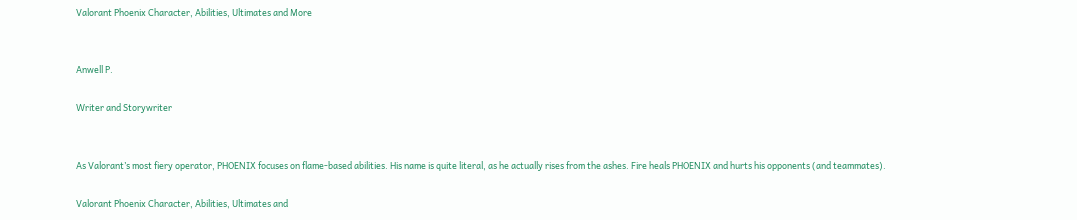Valorant Phoenix Character, Abilities, Ultimates and More


Anwell P.

Writer and Storywriter


As Valorant’s most fiery operator, PHOENIX focuses on flame-based abilities. His name is quite literal, as he actually rises from the ashes. Fire heals PHOENIX and hurts his opponents (and teammates).

Valorant Phoenix Character, Abilities, Ultimates and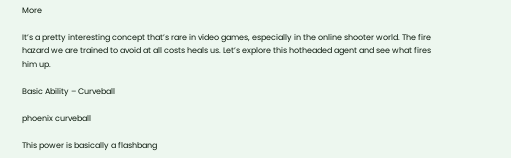More

It’s a pretty interesting concept that’s rare in video games, especially in the online shooter world. The fire hazard we are trained to avoid at all costs heals us. Let’s explore this hotheaded agent and see what fires him up.

Basic Ability – Curveball

phoenix curveball

This power is basically a flashbang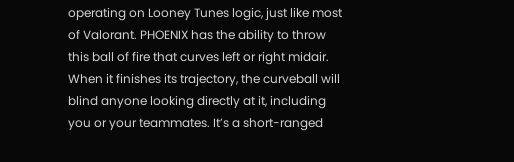operating on Looney Tunes logic, just like most of Valorant. PHOENIX has the ability to throw this ball of fire that curves left or right midair. When it finishes its trajectory, the curveball will blind anyone looking directly at it, including you or your teammates. It’s a short-ranged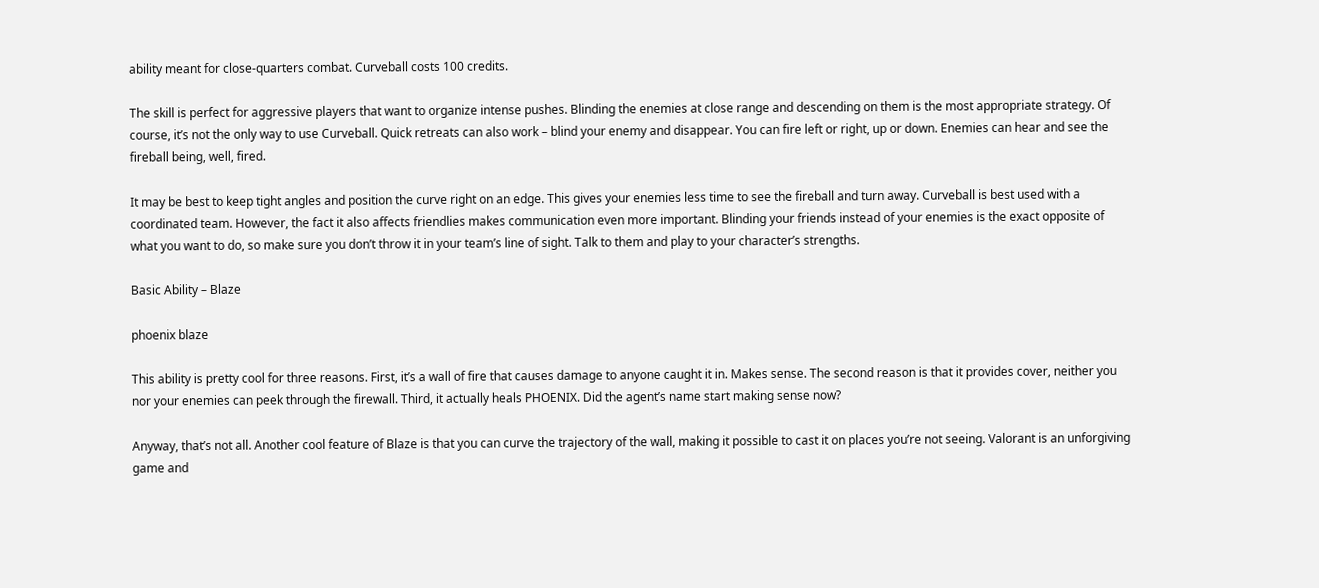ability meant for close-quarters combat. Curveball costs 100 credits.

The skill is perfect for aggressive players that want to organize intense pushes. Blinding the enemies at close range and descending on them is the most appropriate strategy. Of course, it’s not the only way to use Curveball. Quick retreats can also work – blind your enemy and disappear. You can fire left or right, up or down. Enemies can hear and see the fireball being, well, fired.

It may be best to keep tight angles and position the curve right on an edge. This gives your enemies less time to see the fireball and turn away. Curveball is best used with a coordinated team. However, the fact it also affects friendlies makes communication even more important. Blinding your friends instead of your enemies is the exact opposite of what you want to do, so make sure you don’t throw it in your team’s line of sight. Talk to them and play to your character’s strengths.

Basic Ability – Blaze

phoenix blaze

This ability is pretty cool for three reasons. First, it’s a wall of fire that causes damage to anyone caught it in. Makes sense. The second reason is that it provides cover, neither you nor your enemies can peek through the firewall. Third, it actually heals PHOENIX. Did the agent’s name start making sense now?

Anyway, that’s not all. Another cool feature of Blaze is that you can curve the trajectory of the wall, making it possible to cast it on places you’re not seeing. Valorant is an unforgiving game and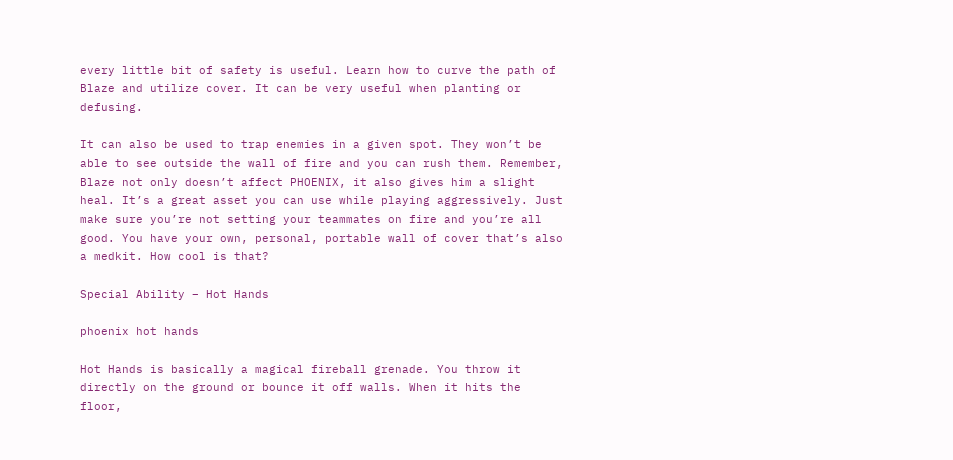every little bit of safety is useful. Learn how to curve the path of Blaze and utilize cover. It can be very useful when planting or defusing.

It can also be used to trap enemies in a given spot. They won’t be able to see outside the wall of fire and you can rush them. Remember, Blaze not only doesn’t affect PHOENIX, it also gives him a slight heal. It’s a great asset you can use while playing aggressively. Just make sure you’re not setting your teammates on fire and you’re all good. You have your own, personal, portable wall of cover that’s also a medkit. How cool is that?

Special Ability – Hot Hands

phoenix hot hands

Hot Hands is basically a magical fireball grenade. You throw it directly on the ground or bounce it off walls. When it hits the floor,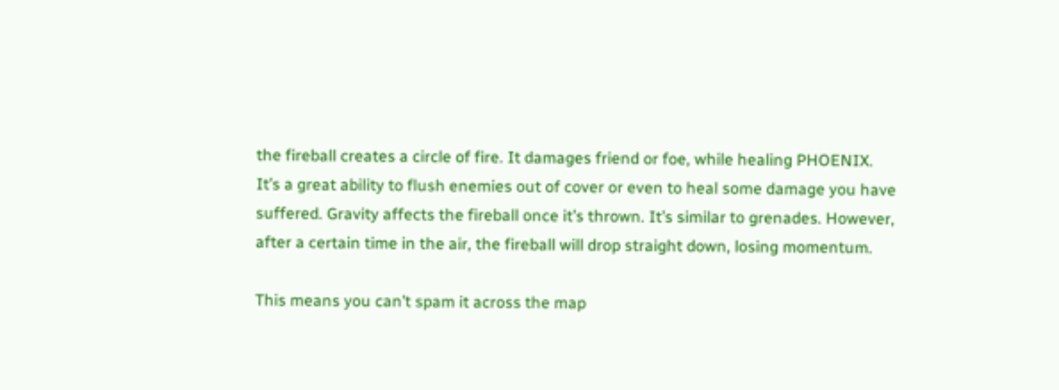the fireball creates a circle of fire. It damages friend or foe, while healing PHOENIX. It’s a great ability to flush enemies out of cover or even to heal some damage you have suffered. Gravity affects the fireball once it’s thrown. It’s similar to grenades. However, after a certain time in the air, the fireball will drop straight down, losing momentum.

This means you can’t spam it across the map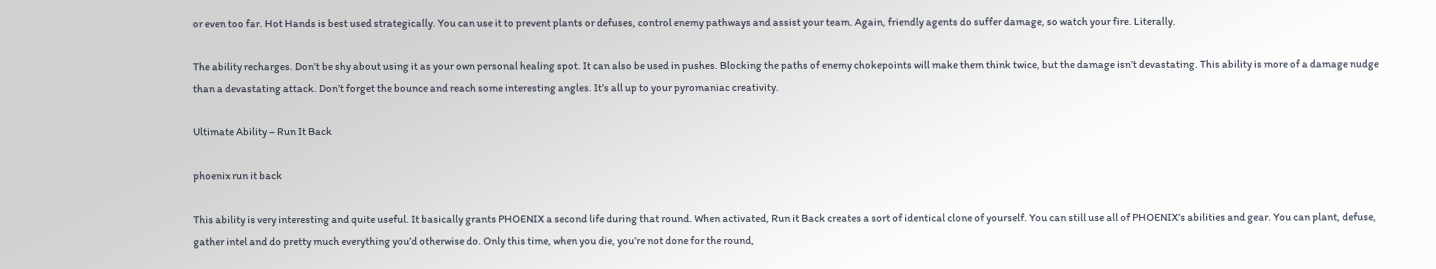or even too far. Hot Hands is best used strategically. You can use it to prevent plants or defuses, control enemy pathways and assist your team. Again, friendly agents do suffer damage, so watch your fire. Literally.

The ability recharges. Don’t be shy about using it as your own personal healing spot. It can also be used in pushes. Blocking the paths of enemy chokepoints will make them think twice, but the damage isn’t devastating. This ability is more of a damage nudge than a devastating attack. Don’t forget the bounce and reach some interesting angles. It’s all up to your pyromaniac creativity.

Ultimate Ability – Run It Back

phoenix run it back

This ability is very interesting and quite useful. It basically grants PHOENIX a second life during that round. When activated, Run it Back creates a sort of identical clone of yourself. You can still use all of PHOENIX’s abilities and gear. You can plant, defuse, gather intel and do pretty much everything you’d otherwise do. Only this time, when you die, you’re not done for the round,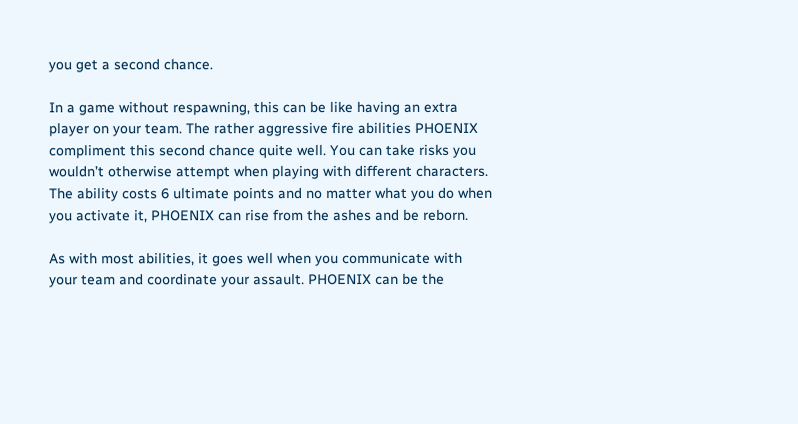you get a second chance.

In a game without respawning, this can be like having an extra player on your team. The rather aggressive fire abilities PHOENIX compliment this second chance quite well. You can take risks you wouldn’t otherwise attempt when playing with different characters. The ability costs 6 ultimate points and no matter what you do when you activate it, PHOENIX can rise from the ashes and be reborn.

As with most abilities, it goes well when you communicate with your team and coordinate your assault. PHOENIX can be the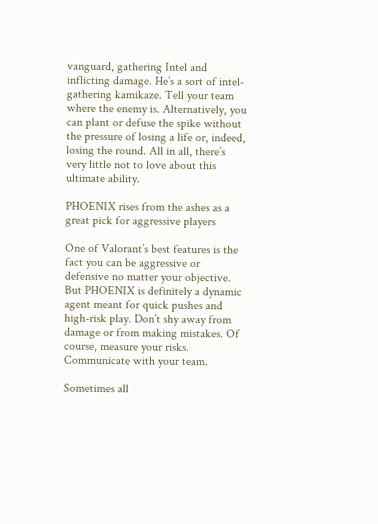vanguard, gathering Intel and inflicting damage. He’s a sort of intel-gathering kamikaze. Tell your team where the enemy is. Alternatively, you can plant or defuse the spike without the pressure of losing a life or, indeed, losing the round. All in all, there’s very little not to love about this ultimate ability.

PHOENIX rises from the ashes as a great pick for aggressive players

One of Valorant’s best features is the fact you can be aggressive or defensive no matter your objective. But PHOENIX is definitely a dynamic agent meant for quick pushes and high-risk play. Don’t shy away from damage or from making mistakes. Of course, measure your risks. Communicate with your team.

Sometimes all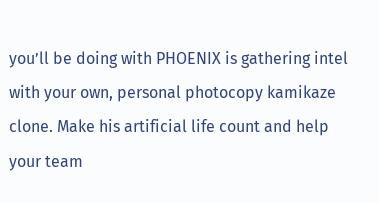you’ll be doing with PHOENIX is gathering intel with your own, personal photocopy kamikaze clone. Make his artificial life count and help your team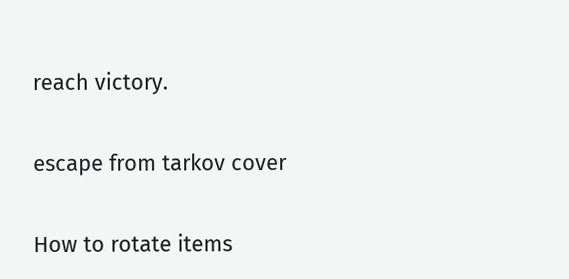reach victory.

escape from tarkov cover

How to rotate items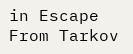in Escape From Tarkov